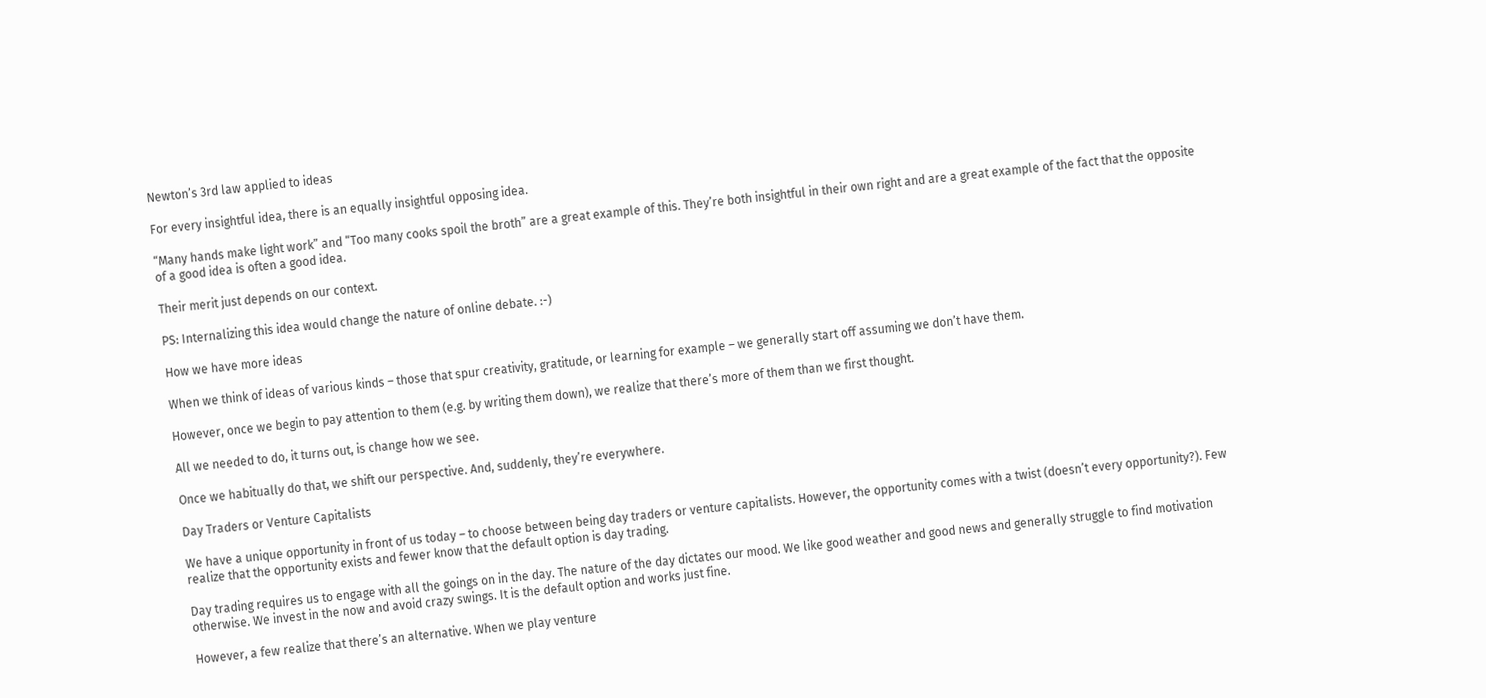Newton’s 3rd law applied to ideas

For every insightful idea, there is an equally insightful opposing idea.

“Many hands make light work” and “Too many cooks spoil the broth” are a great example of this. They’re both insightful in their own right and are a great example of the fact that the opposite of a good idea is often a good idea.

Their merit just depends on our context.

PS: Internalizing this idea would change the nature of online debate. :-)

How we have more ideas

When we think of ideas of various kinds – those that spur creativity, gratitude, or learning for example – we generally start off assuming we don’t have them.

However, once we begin to pay attention to them (e.g. by writing them down), we realize that there’s more of them than we first thought.

All we needed to do, it turns out, is change how we see.

Once we habitually do that, we shift our perspective. And, suddenly, they’re everywhere.

Day Traders or Venture Capitalists

We have a unique opportunity in front of us today – to choose between being day traders or venture capitalists. However, the opportunity comes with a twist (doesn’t every opportunity?). Few realize that the opportunity exists and fewer know that the default option is day trading.

Day trading requires us to engage with all the goings on in the day. The nature of the day dictates our mood. We like good weather and good news and generally struggle to find motivation otherwise. We invest in the now and avoid crazy swings. It is the default option and works just fine.

However, a few realize that there’s an alternative. When we play venture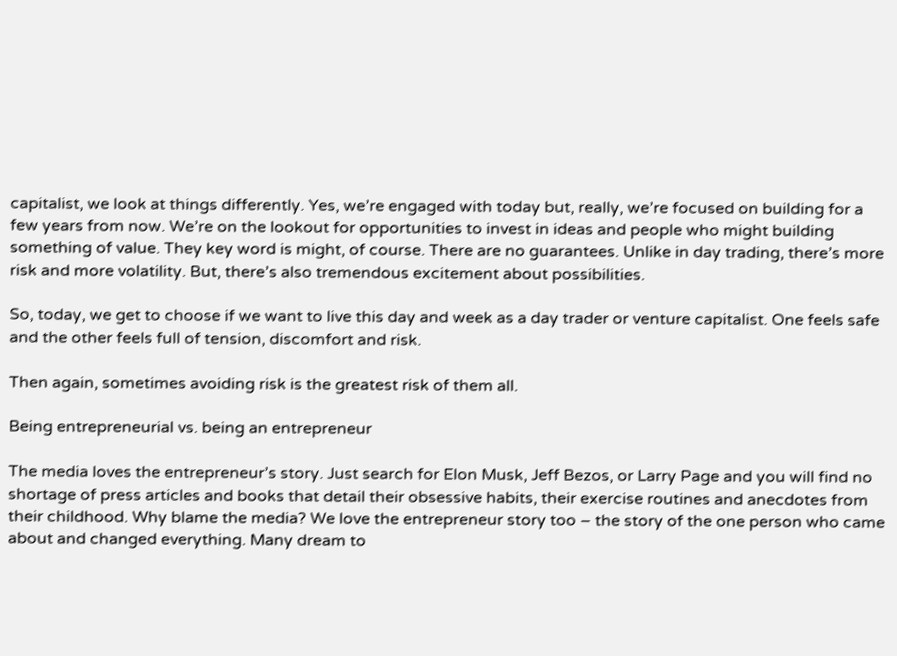capitalist, we look at things differently. Yes, we’re engaged with today but, really, we’re focused on building for a few years from now. We’re on the lookout for opportunities to invest in ideas and people who might building something of value. They key word is might, of course. There are no guarantees. Unlike in day trading, there’s more risk and more volatility. But, there’s also tremendous excitement about possibilities.

So, today, we get to choose if we want to live this day and week as a day trader or venture capitalist. One feels safe and the other feels full of tension, discomfort and risk.

Then again, sometimes avoiding risk is the greatest risk of them all.

Being entrepreneurial vs. being an entrepreneur

The media loves the entrepreneur’s story. Just search for Elon Musk, Jeff Bezos, or Larry Page and you will find no shortage of press articles and books that detail their obsessive habits, their exercise routines and anecdotes from their childhood. Why blame the media? We love the entrepreneur story too – the story of the one person who came about and changed everything. Many dream to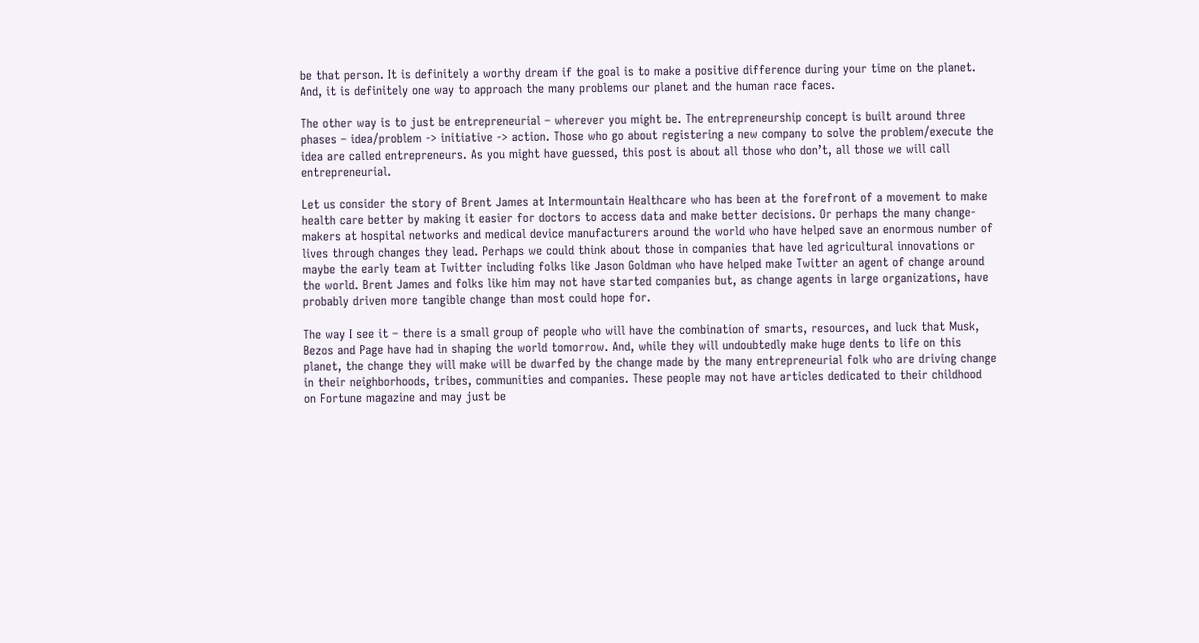be that person. It is definitely a worthy dream if the goal is to make a positive difference during your time on the planet.  And, it is definitely one way to approach the many problems our planet and the human race faces.

The other way is to just be entrepreneurial – wherever you might be. The entrepreneurship concept is built around three phases – idea/problem -> initiative -> action. Those who go about registering a new company to solve the problem/execute the idea are called entrepreneurs. As you might have guessed, this post is about all those who don’t, all those we will call entrepreneurial.

Let us consider the story of Brent James at Intermountain Healthcare who has been at the forefront of a movement to make health care better by making it easier for doctors to access data and make better decisions. Or perhaps the many change-makers at hospital networks and medical device manufacturers around the world who have helped save an enormous number of lives through changes they lead. Perhaps we could think about those in companies that have led agricultural innovations or maybe the early team at Twitter including folks like Jason Goldman who have helped make Twitter an agent of change around the world. Brent James and folks like him may not have started companies but, as change agents in large organizations, have probably driven more tangible change than most could hope for.

The way I see it – there is a small group of people who will have the combination of smarts, resources, and luck that Musk, Bezos and Page have had in shaping the world tomorrow. And, while they will undoubtedly make huge dents to life on this planet, the change they will make will be dwarfed by the change made by the many entrepreneurial folk who are driving change in their neighborhoods, tribes, communities and companies. These people may not have articles dedicated to their childhood on Fortune magazine and may just be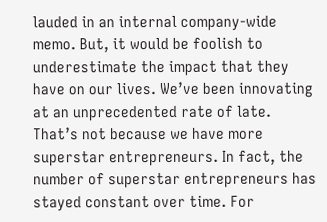lauded in an internal company-wide memo. But, it would be foolish to underestimate the impact that they have on our lives. We’ve been innovating at an unprecedented rate of late. That’s not because we have more superstar entrepreneurs. In fact, the number of superstar entrepreneurs has stayed constant over time. For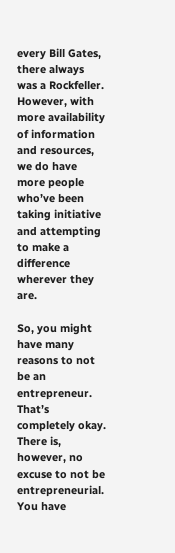every Bill Gates, there always was a Rockfeller. However, with more availability of information and resources, we do have more people who’ve been taking initiative and attempting to make a difference wherever they are.

So, you might have many reasons to not be an entrepreneur. That’s completely okay. There is, however, no excuse to not be entrepreneurial. You have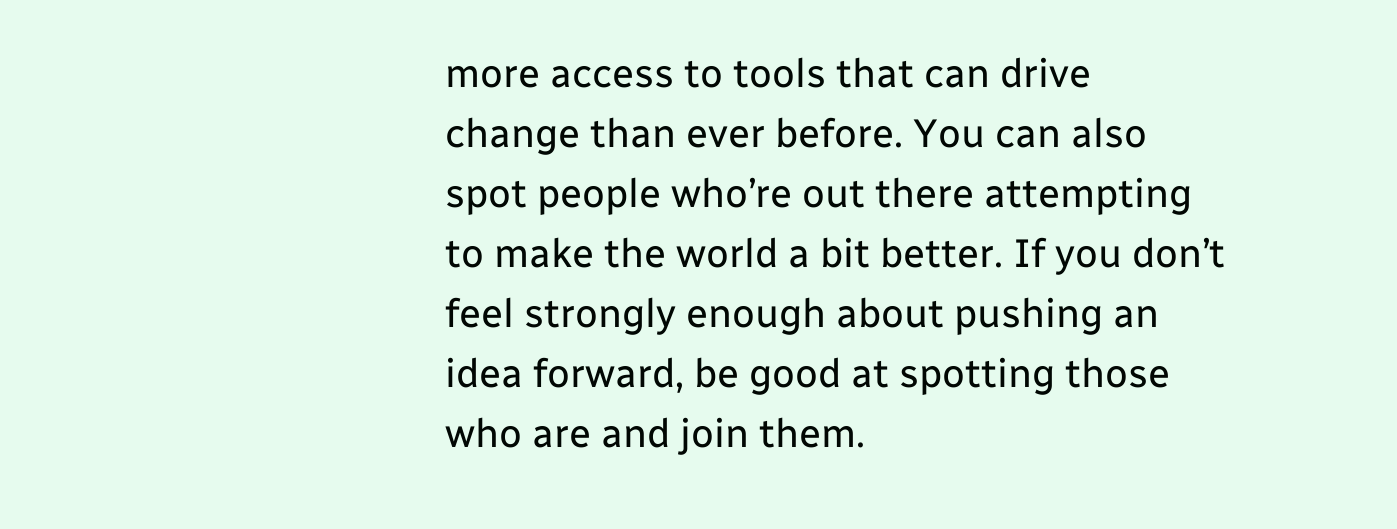more access to tools that can drive change than ever before. You can also spot people who’re out there attempting to make the world a bit better. If you don’t feel strongly enough about pushing an idea forward, be good at spotting those who are and join them.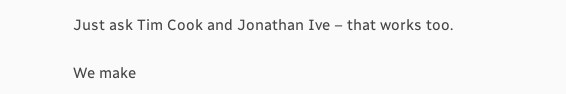Just ask Tim Cook and Jonathan Ive – that works too.

We make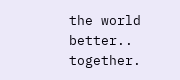the world better.. together.